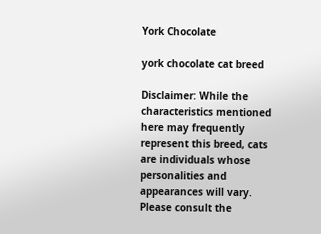York Chocolate

york chocolate cat breed

Disclaimer: While the characteristics mentioned here may frequently represent this breed, cats are individuals whose personalities and appearances will vary. Please consult the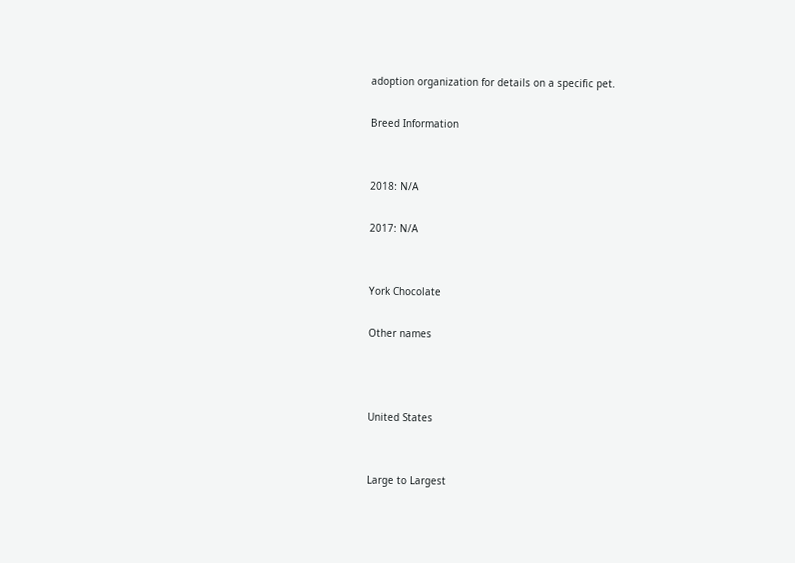adoption organization for details on a specific pet.

Breed Information


2018: N/A

2017: N/A


York Chocolate

Other names



United States


Large to Largest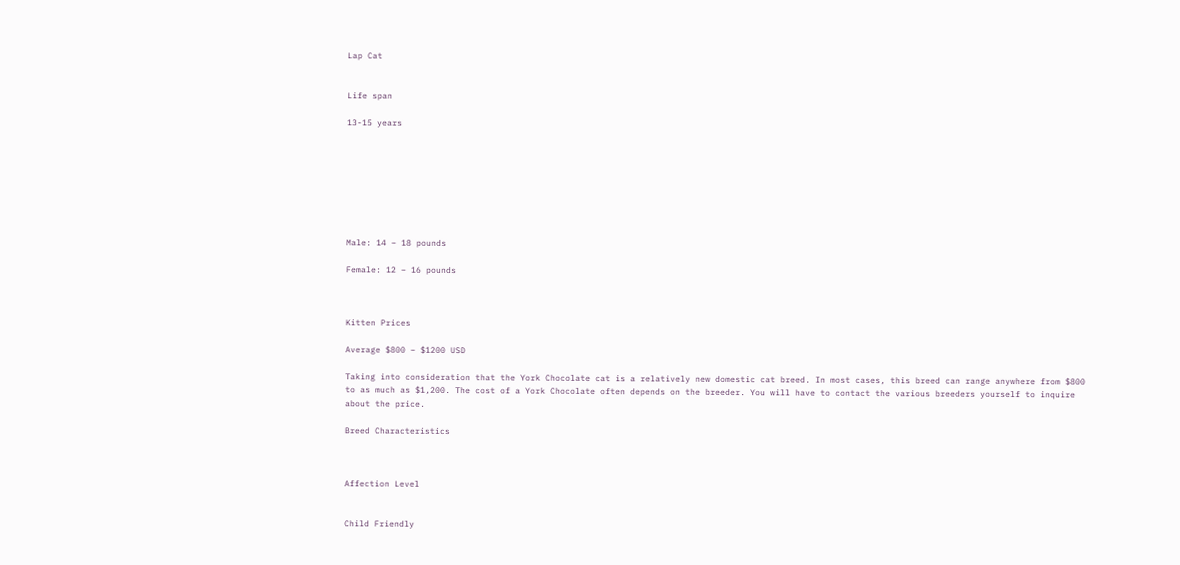Lap Cat


Life span

13-15 years








Male: 14 – 18 pounds

Female: 12 – 16 pounds



Kitten Prices

Average $800 – $1200 USD

Taking into consideration that the York Chocolate cat is a relatively new domestic cat breed. In most cases, this breed can range anywhere from $800 to as much as $1,200. The cost of a York Chocolate often depends on the breeder. You will have to contact the various breeders yourself to inquire about the price.

Breed Characteristics



Affection Level


Child Friendly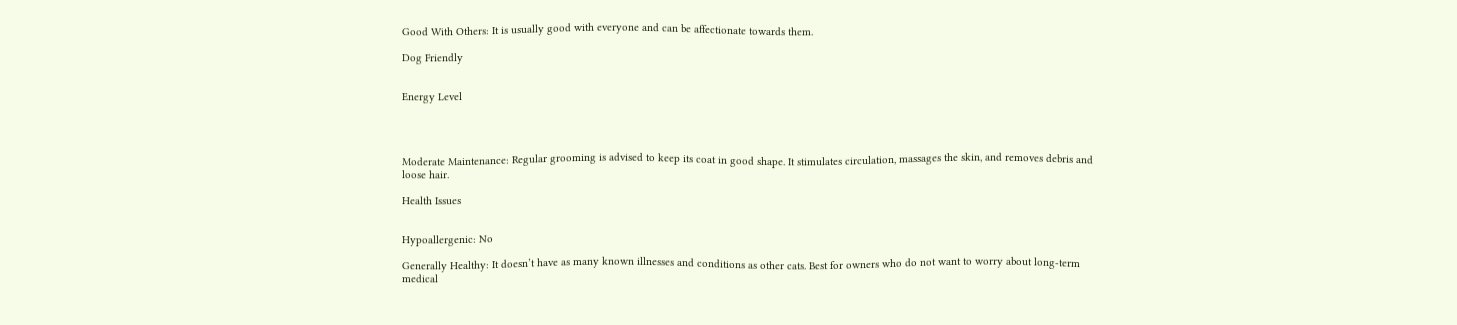Good With Others: It is usually good with everyone and can be affectionate towards them.

Dog Friendly


Energy Level




Moderate Maintenance: Regular grooming is advised to keep its coat in good shape. It stimulates circulation, massages the skin, and removes debris and loose hair.

Health Issues


Hypoallergenic: No

Generally Healthy: It doesn’t have as many known illnesses and conditions as other cats. Best for owners who do not want to worry about long-term medical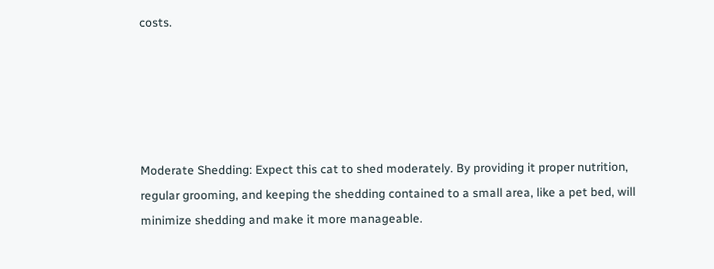costs.





Moderate Shedding: Expect this cat to shed moderately. By providing it proper nutrition, regular grooming, and keeping the shedding contained to a small area, like a pet bed, will minimize shedding and make it more manageable.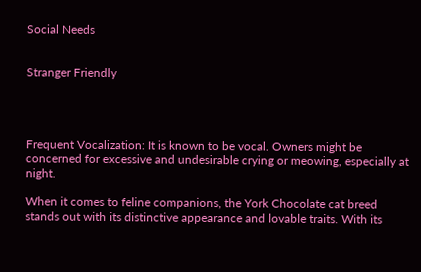Social Needs


Stranger Friendly




Frequent Vocalization: It is known to be vocal. Owners might be concerned for excessive and undesirable crying or meowing, especially at night.

When it comes to feline companions, the York Chocolate cat breed stands out with its distinctive appearance and lovable traits. With its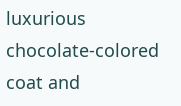luxurious chocolate-colored coat and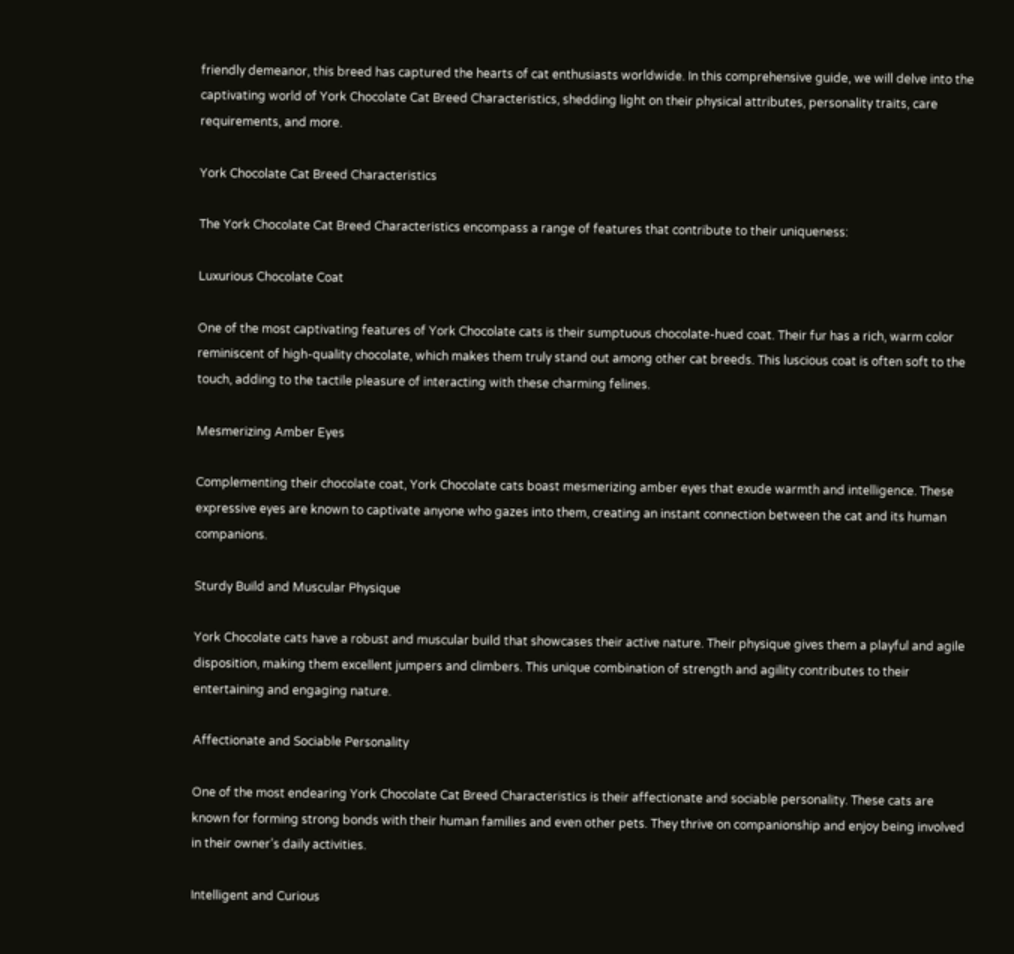friendly demeanor, this breed has captured the hearts of cat enthusiasts worldwide. In this comprehensive guide, we will delve into the captivating world of York Chocolate Cat Breed Characteristics, shedding light on their physical attributes, personality traits, care requirements, and more.

York Chocolate Cat Breed Characteristics

The York Chocolate Cat Breed Characteristics encompass a range of features that contribute to their uniqueness:

Luxurious Chocolate Coat

One of the most captivating features of York Chocolate cats is their sumptuous chocolate-hued coat. Their fur has a rich, warm color reminiscent of high-quality chocolate, which makes them truly stand out among other cat breeds. This luscious coat is often soft to the touch, adding to the tactile pleasure of interacting with these charming felines.

Mesmerizing Amber Eyes

Complementing their chocolate coat, York Chocolate cats boast mesmerizing amber eyes that exude warmth and intelligence. These expressive eyes are known to captivate anyone who gazes into them, creating an instant connection between the cat and its human companions.

Sturdy Build and Muscular Physique

York Chocolate cats have a robust and muscular build that showcases their active nature. Their physique gives them a playful and agile disposition, making them excellent jumpers and climbers. This unique combination of strength and agility contributes to their entertaining and engaging nature.

Affectionate and Sociable Personality

One of the most endearing York Chocolate Cat Breed Characteristics is their affectionate and sociable personality. These cats are known for forming strong bonds with their human families and even other pets. They thrive on companionship and enjoy being involved in their owner’s daily activities.

Intelligent and Curious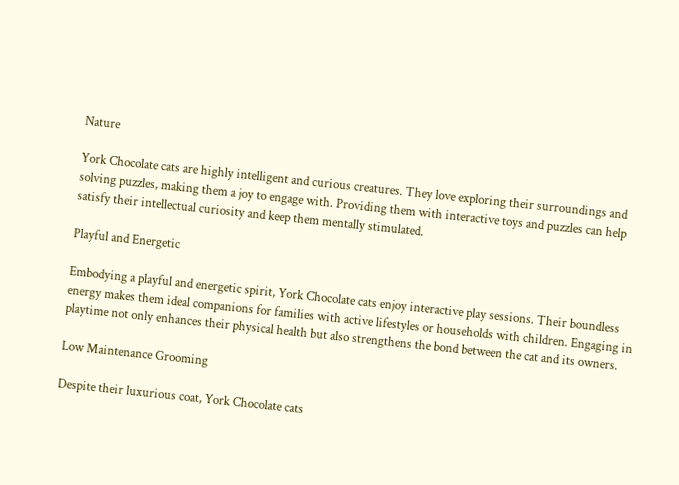Nature

York Chocolate cats are highly intelligent and curious creatures. They love exploring their surroundings and solving puzzles, making them a joy to engage with. Providing them with interactive toys and puzzles can help satisfy their intellectual curiosity and keep them mentally stimulated.

Playful and Energetic

Embodying a playful and energetic spirit, York Chocolate cats enjoy interactive play sessions. Their boundless energy makes them ideal companions for families with active lifestyles or households with children. Engaging in playtime not only enhances their physical health but also strengthens the bond between the cat and its owners.

Low Maintenance Grooming

Despite their luxurious coat, York Chocolate cats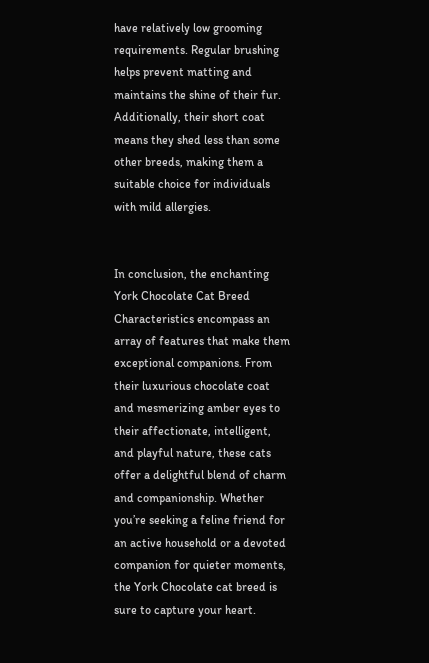have relatively low grooming requirements. Regular brushing helps prevent matting and maintains the shine of their fur. Additionally, their short coat means they shed less than some other breeds, making them a suitable choice for individuals with mild allergies.


In conclusion, the enchanting York Chocolate Cat Breed Characteristics encompass an array of features that make them exceptional companions. From their luxurious chocolate coat and mesmerizing amber eyes to their affectionate, intelligent, and playful nature, these cats offer a delightful blend of charm and companionship. Whether you’re seeking a feline friend for an active household or a devoted companion for quieter moments, the York Chocolate cat breed is sure to capture your heart.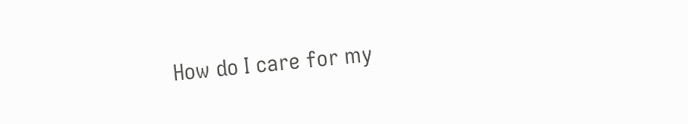How do I care for my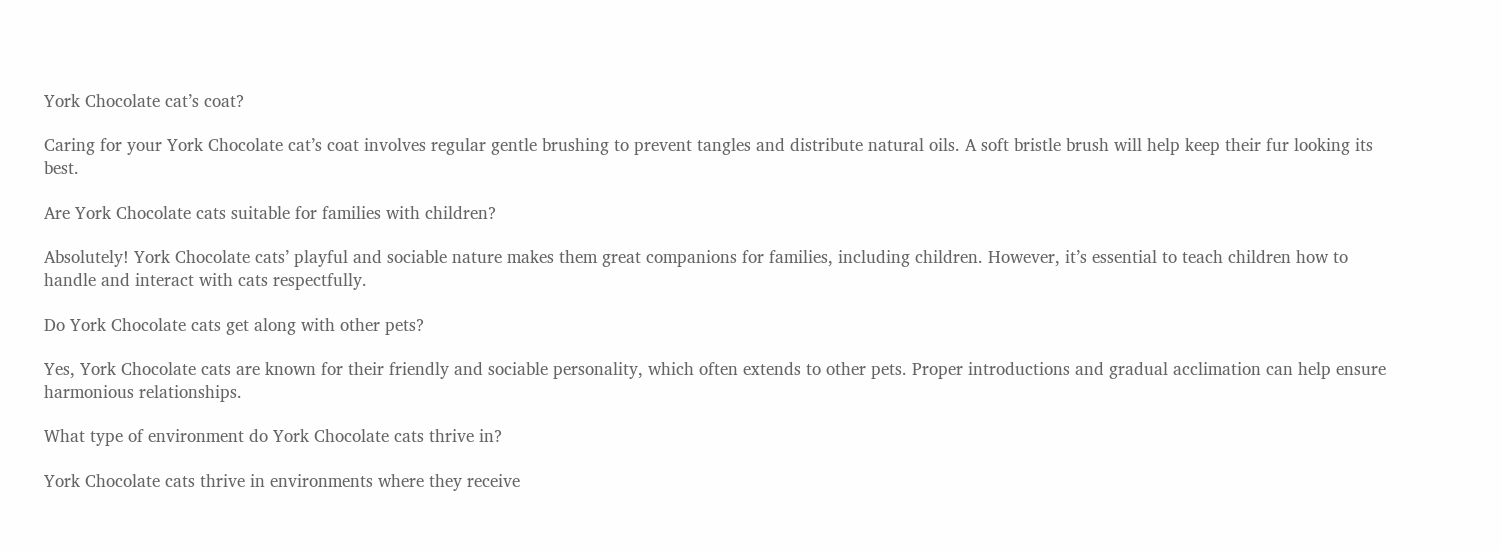York Chocolate cat’s coat?

Caring for your York Chocolate cat’s coat involves regular gentle brushing to prevent tangles and distribute natural oils. A soft bristle brush will help keep their fur looking its best.

Are York Chocolate cats suitable for families with children?

Absolutely! York Chocolate cats’ playful and sociable nature makes them great companions for families, including children. However, it’s essential to teach children how to handle and interact with cats respectfully.

Do York Chocolate cats get along with other pets?

Yes, York Chocolate cats are known for their friendly and sociable personality, which often extends to other pets. Proper introductions and gradual acclimation can help ensure harmonious relationships.

What type of environment do York Chocolate cats thrive in?

York Chocolate cats thrive in environments where they receive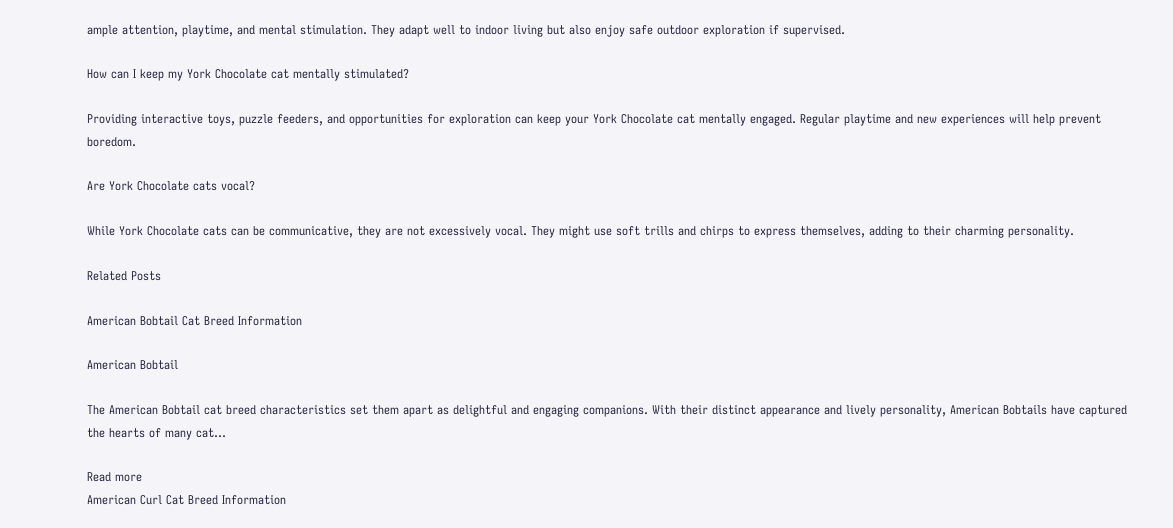ample attention, playtime, and mental stimulation. They adapt well to indoor living but also enjoy safe outdoor exploration if supervised.

How can I keep my York Chocolate cat mentally stimulated?

Providing interactive toys, puzzle feeders, and opportunities for exploration can keep your York Chocolate cat mentally engaged. Regular playtime and new experiences will help prevent boredom.

Are York Chocolate cats vocal?

While York Chocolate cats can be communicative, they are not excessively vocal. They might use soft trills and chirps to express themselves, adding to their charming personality.

Related Posts

American Bobtail Cat Breed Information

American Bobtail

The American Bobtail cat breed characteristics set them apart as delightful and engaging companions. With their distinct appearance and lively personality, American Bobtails have captured the hearts of many cat…

Read more
American Curl Cat Breed Information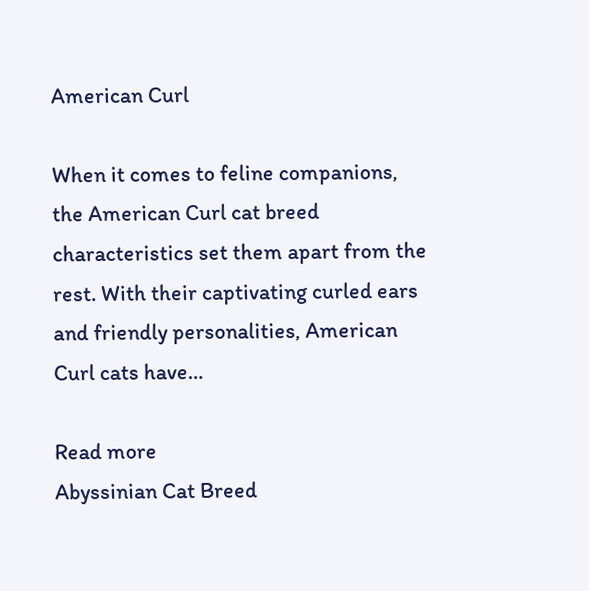American Curl

When it comes to feline companions, the American Curl cat breed characteristics set them apart from the rest. With their captivating curled ears and friendly personalities, American Curl cats have…

Read more
Abyssinian Cat Breed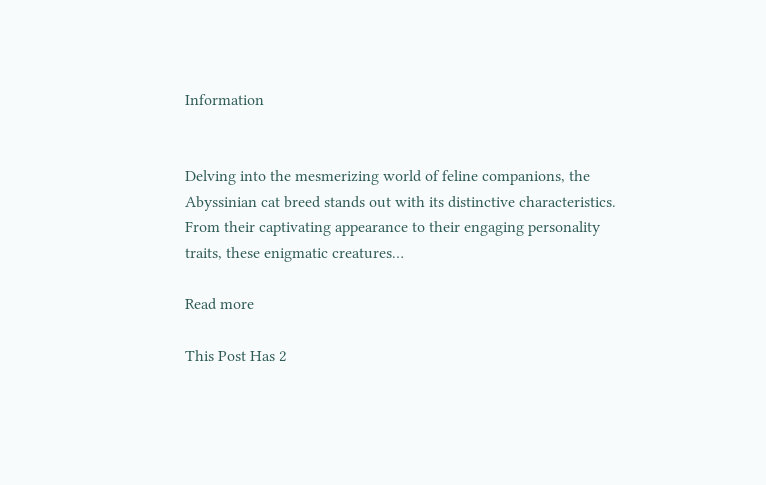Information


Delving into the mesmerizing world of feline companions, the Abyssinian cat breed stands out with its distinctive characteristics. From their captivating appearance to their engaging personality traits, these enigmatic creatures…

Read more

This Post Has 2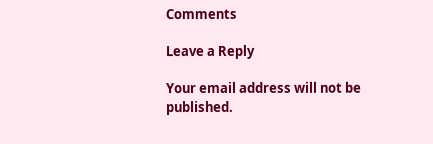Comments

Leave a Reply

Your email address will not be published.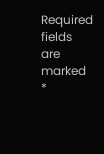Required fields are marked *